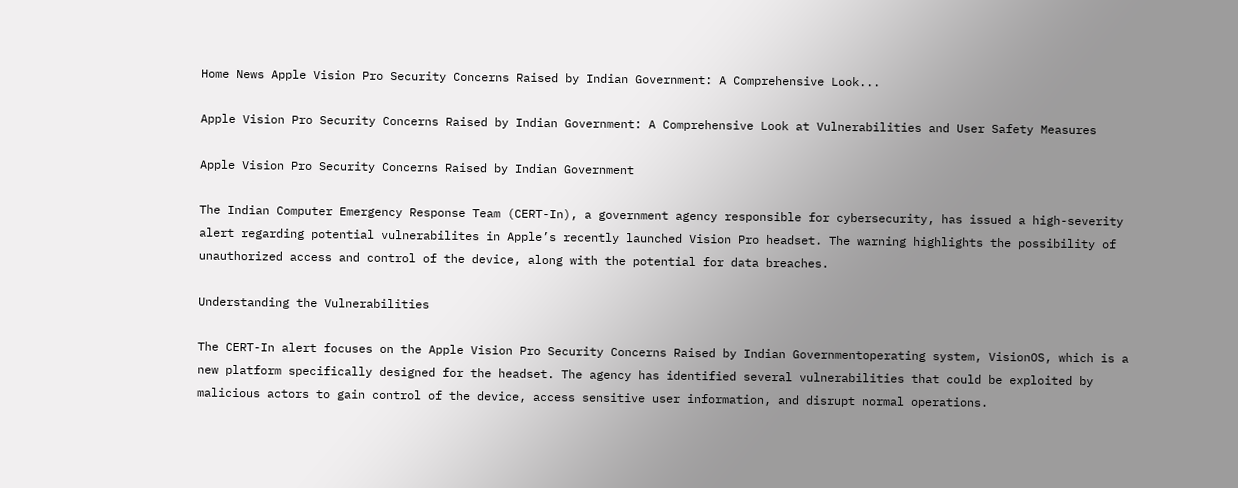Home News Apple Vision Pro Security Concerns Raised by Indian Government: A Comprehensive Look...

Apple Vision Pro Security Concerns Raised by Indian Government: A Comprehensive Look at Vulnerabilities and User Safety Measures

Apple Vision Pro Security Concerns Raised by Indian Government

The Indian Computer Emergency Response Team (CERT-In), a government agency responsible for cybersecurity, has issued a high-severity alert regarding potential vulnerabilites in Apple’s recently launched Vision Pro headset. The warning highlights the possibility of unauthorized access and control of the device, along with the potential for data breaches.

Understanding the Vulnerabilities

The CERT-In alert focuses on the Apple Vision Pro Security Concerns Raised by Indian Governmentoperating system, VisionOS, which is a new platform specifically designed for the headset. The agency has identified several vulnerabilities that could be exploited by malicious actors to gain control of the device, access sensitive user information, and disrupt normal operations.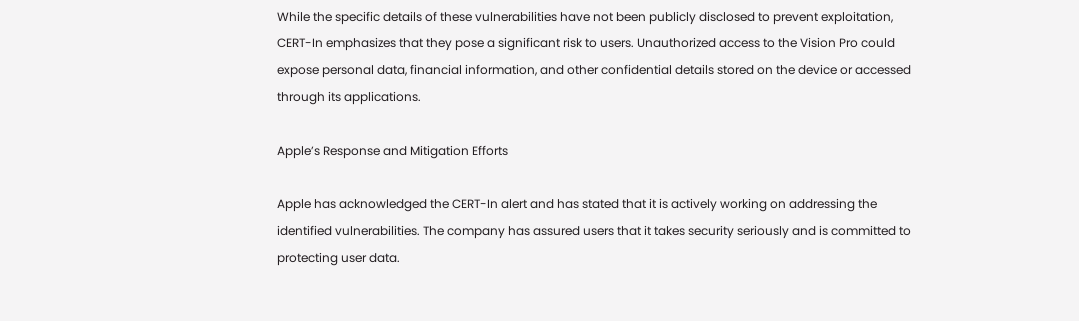While the specific details of these vulnerabilities have not been publicly disclosed to prevent exploitation, CERT-In emphasizes that they pose a significant risk to users. Unauthorized access to the Vision Pro could expose personal data, financial information, and other confidential details stored on the device or accessed through its applications.

Apple’s Response and Mitigation Efforts

Apple has acknowledged the CERT-In alert and has stated that it is actively working on addressing the identified vulnerabilities. The company has assured users that it takes security seriously and is committed to protecting user data.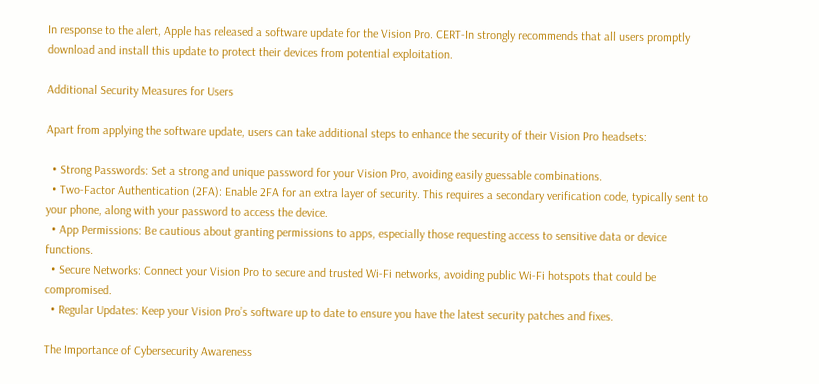In response to the alert, Apple has released a software update for the Vision Pro. CERT-In strongly recommends that all users promptly download and install this update to protect their devices from potential exploitation.

Additional Security Measures for Users

Apart from applying the software update, users can take additional steps to enhance the security of their Vision Pro headsets:

  • Strong Passwords: Set a strong and unique password for your Vision Pro, avoiding easily guessable combinations.
  • Two-Factor Authentication (2FA): Enable 2FA for an extra layer of security. This requires a secondary verification code, typically sent to your phone, along with your password to access the device.
  • App Permissions: Be cautious about granting permissions to apps, especially those requesting access to sensitive data or device functions.
  • Secure Networks: Connect your Vision Pro to secure and trusted Wi-Fi networks, avoiding public Wi-Fi hotspots that could be compromised.
  • Regular Updates: Keep your Vision Pro’s software up to date to ensure you have the latest security patches and fixes.

The Importance of Cybersecurity Awareness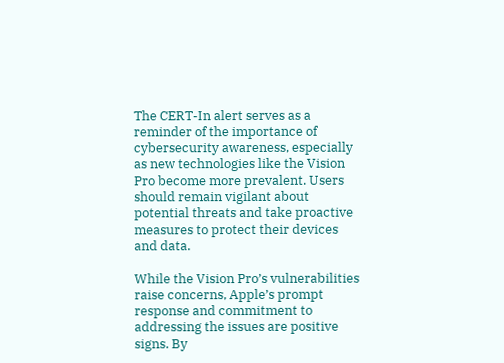The CERT-In alert serves as a reminder of the importance of cybersecurity awareness, especially as new technologies like the Vision Pro become more prevalent. Users should remain vigilant about potential threats and take proactive measures to protect their devices and data.

While the Vision Pro’s vulnerabilities raise concerns, Apple’s prompt response and commitment to addressing the issues are positive signs. By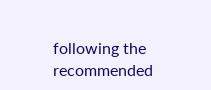following the recommended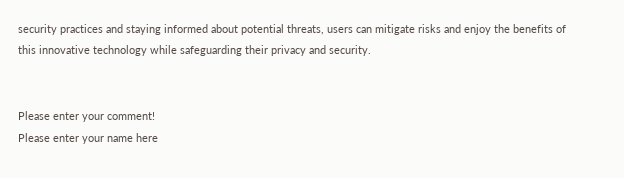security practices and staying informed about potential threats, users can mitigate risks and enjoy the benefits of this innovative technology while safeguarding their privacy and security.


Please enter your comment!
Please enter your name here